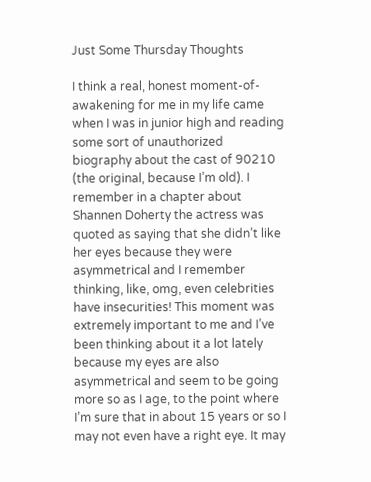Just Some Thursday Thoughts

I think a real, honest moment-of-awakening for me in my life came when I was in junior high and reading some sort of unauthorized biography about the cast of 90210 (the original, because I’m old). I remember in a chapter about Shannen Doherty the actress was quoted as saying that she didn’t like her eyes because they were asymmetrical and I remember thinking, like, omg, even celebrities have insecurities! This moment was extremely important to me and I’ve been thinking about it a lot lately because my eyes are also asymmetrical and seem to be going more so as I age, to the point where I’m sure that in about 15 years or so I may not even have a right eye. It may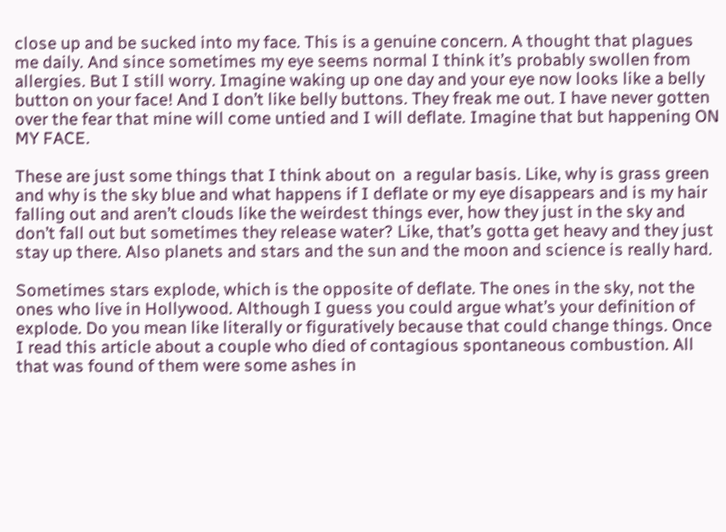close up and be sucked into my face. This is a genuine concern. A thought that plagues me daily. And since sometimes my eye seems normal I think it’s probably swollen from allergies. But I still worry. Imagine waking up one day and your eye now looks like a belly button on your face! And I don’t like belly buttons. They freak me out. I have never gotten over the fear that mine will come untied and I will deflate. Imagine that but happening ON MY FACE.

These are just some things that I think about on  a regular basis. Like, why is grass green and why is the sky blue and what happens if I deflate or my eye disappears and is my hair falling out and aren’t clouds like the weirdest things ever, how they just in the sky and don’t fall out but sometimes they release water? Like, that’s gotta get heavy and they just stay up there. Also planets and stars and the sun and the moon and science is really hard.

Sometimes stars explode, which is the opposite of deflate. The ones in the sky, not the ones who live in Hollywood. Although I guess you could argue what’s your definition of explode. Do you mean like literally or figuratively because that could change things. Once I read this article about a couple who died of contagious spontaneous combustion. All that was found of them were some ashes in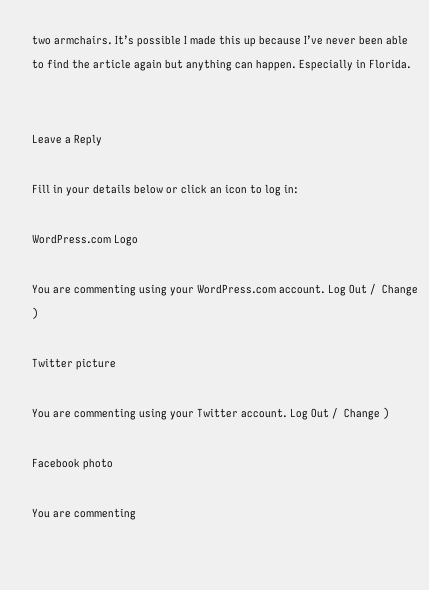two armchairs. It’s possible I made this up because I’ve never been able to find the article again but anything can happen. Especially in Florida.


Leave a Reply

Fill in your details below or click an icon to log in:

WordPress.com Logo

You are commenting using your WordPress.com account. Log Out /  Change )

Twitter picture

You are commenting using your Twitter account. Log Out /  Change )

Facebook photo

You are commenting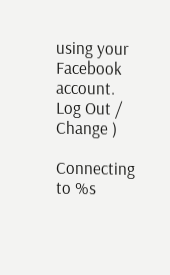using your Facebook account. Log Out /  Change )

Connecting to %s